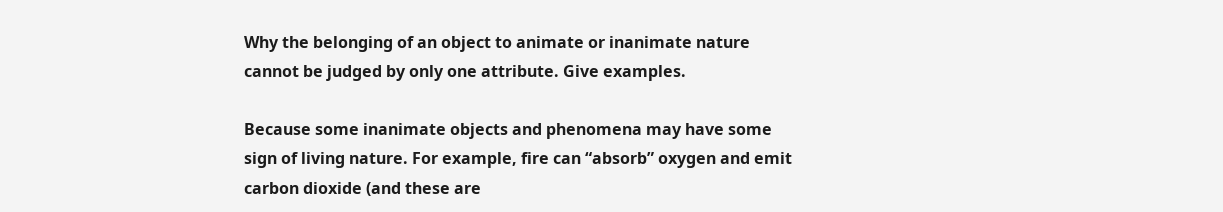Why the belonging of an object to animate or inanimate nature cannot be judged by only one attribute. Give examples.

Because some inanimate objects and phenomena may have some sign of living nature. For example, fire can “absorb” oxygen and emit carbon dioxide (and these are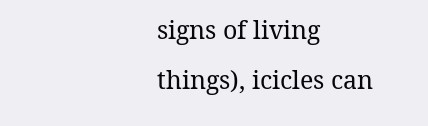signs of living things), icicles can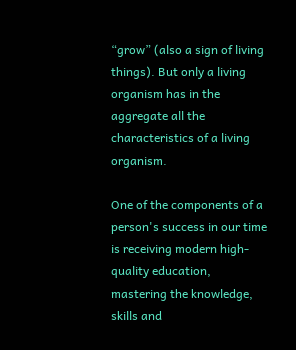“grow” (also a sign of living things). But only a living organism has in the aggregate all the characteristics of a living organism.

One of the components of a person's success in our time is receiving modern high-quality education, mastering the knowledge, skills and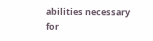abilities necessary for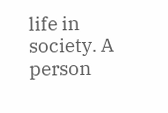life in society. A person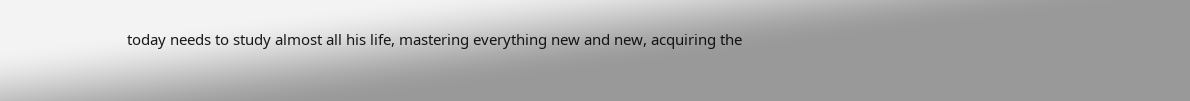today needs to study almost all his life, mastering everything new and new, acquiring the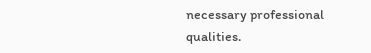necessary professional qualities.